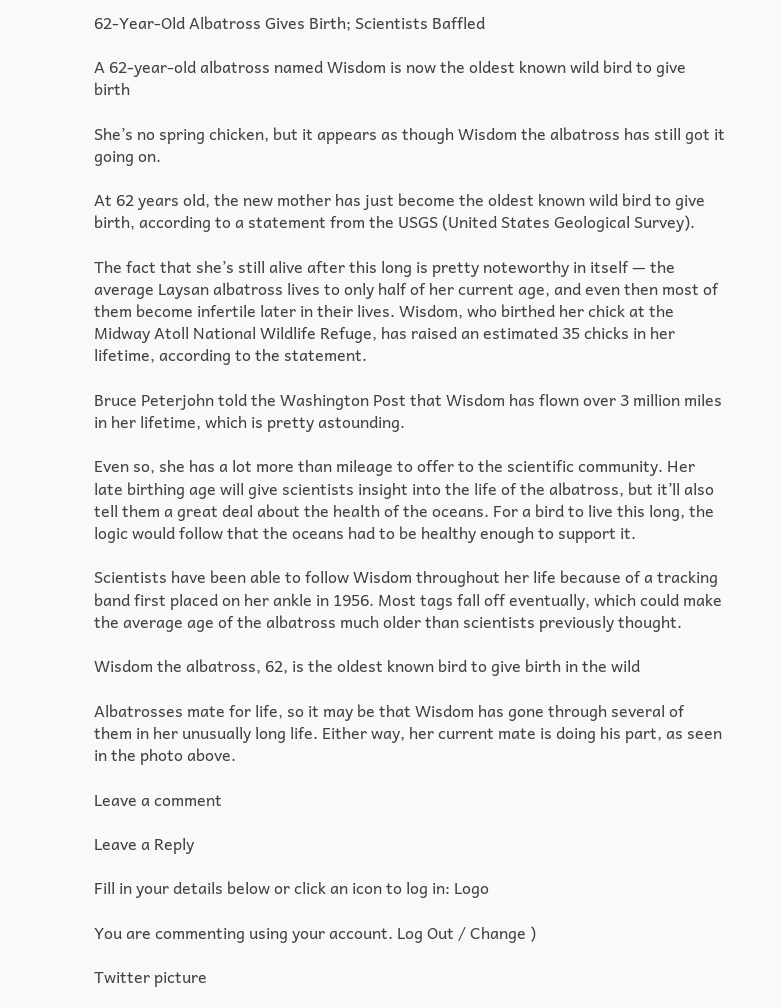62-Year-Old Albatross Gives Birth; Scientists Baffled

A 62-year-old albatross named Wisdom is now the oldest known wild bird to give birth

She’s no spring chicken, but it appears as though Wisdom the albatross has still got it going on.

At 62 years old, the new mother has just become the oldest known wild bird to give birth, according to a statement from the USGS (United States Geological Survey).

The fact that she’s still alive after this long is pretty noteworthy in itself — the average Laysan albatross lives to only half of her current age, and even then most of them become infertile later in their lives. Wisdom, who birthed her chick at the Midway Atoll National Wildlife Refuge, has raised an estimated 35 chicks in her lifetime, according to the statement.

Bruce Peterjohn told the Washington Post that Wisdom has flown over 3 million miles in her lifetime, which is pretty astounding.

Even so, she has a lot more than mileage to offer to the scientific community. Her late birthing age will give scientists insight into the life of the albatross, but it’ll also tell them a great deal about the health of the oceans. For a bird to live this long, the logic would follow that the oceans had to be healthy enough to support it.

Scientists have been able to follow Wisdom throughout her life because of a tracking band first placed on her ankle in 1956. Most tags fall off eventually, which could make the average age of the albatross much older than scientists previously thought.

Wisdom the albatross, 62, is the oldest known bird to give birth in the wild

Albatrosses mate for life, so it may be that Wisdom has gone through several of them in her unusually long life. Either way, her current mate is doing his part, as seen in the photo above.

Leave a comment

Leave a Reply

Fill in your details below or click an icon to log in: Logo

You are commenting using your account. Log Out / Change )

Twitter picture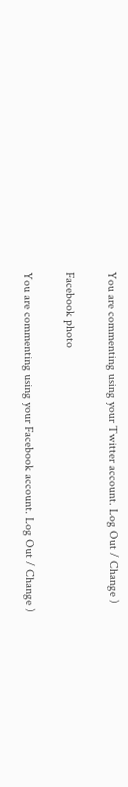You are commenting using your Twitter account. Log Out / Change )

Facebook photo

You are commenting using your Facebook account. Log Out / Change )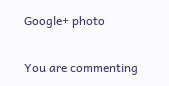Google+ photo

You are commenting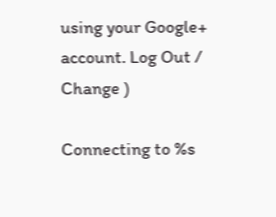using your Google+ account. Log Out / Change )

Connecting to %s